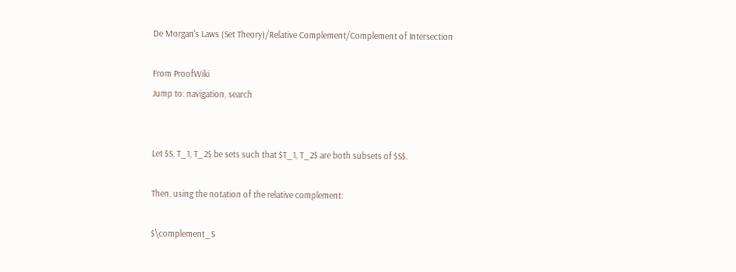De Morgan's Laws (Set Theory)/Relative Complement/Complement of Intersection

From ProofWiki
Jump to: navigation, search


Let $S, T_1, T_2$ be sets such that $T_1, T_2$ are both subsets of $S$.

Then, using the notation of the relative complement:

$\complement_S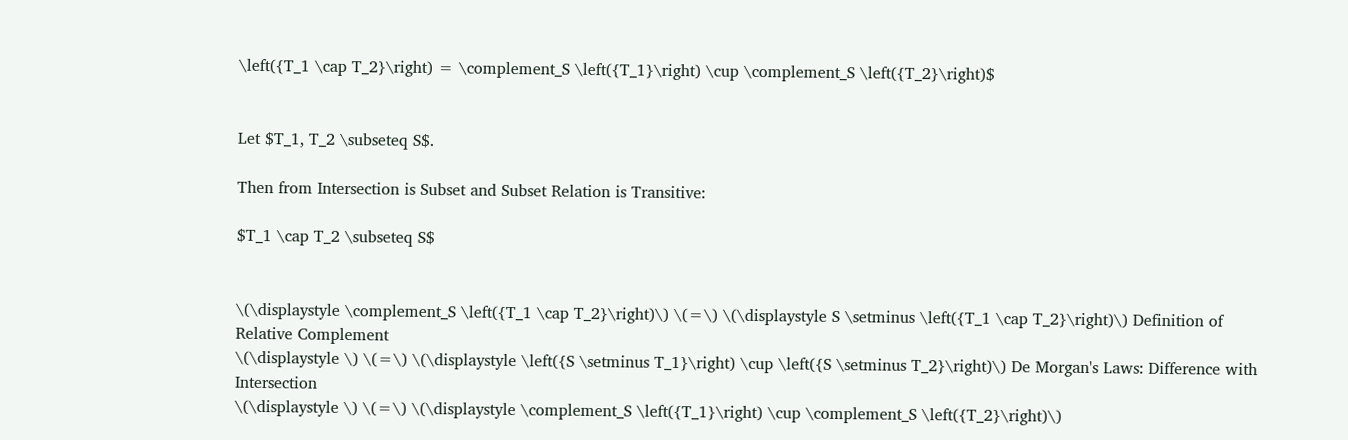\left({T_1 \cap T_2}\right) = \complement_S \left({T_1}\right) \cup \complement_S \left({T_2}\right)$


Let $T_1, T_2 \subseteq S$.

Then from Intersection is Subset and Subset Relation is Transitive:

$T_1 \cap T_2 \subseteq S$


\(\displaystyle \complement_S \left({T_1 \cap T_2}\right)\) \(=\) \(\displaystyle S \setminus \left({T_1 \cap T_2}\right)\) Definition of Relative Complement
\(\displaystyle \) \(=\) \(\displaystyle \left({S \setminus T_1}\right) \cup \left({S \setminus T_2}\right)\) De Morgan's Laws: Difference with Intersection
\(\displaystyle \) \(=\) \(\displaystyle \complement_S \left({T_1}\right) \cup \complement_S \left({T_2}\right)\)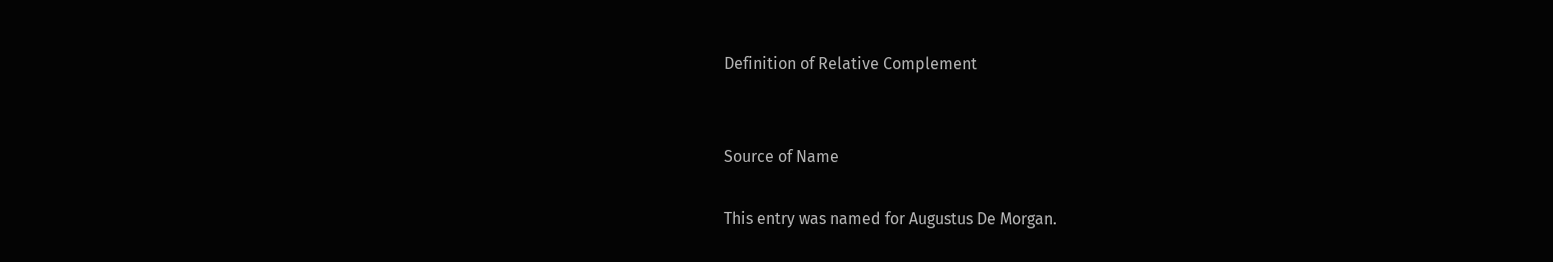Definition of Relative Complement


Source of Name

This entry was named for Augustus De Morgan.